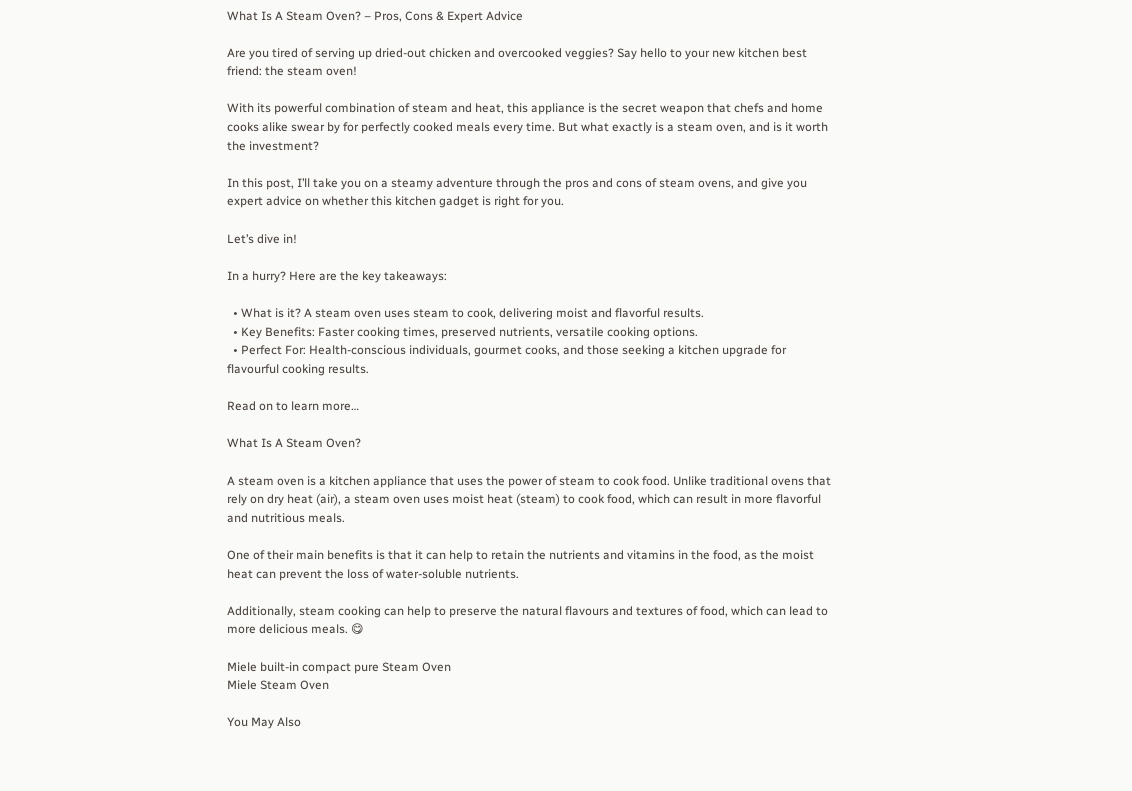What Is A Steam Oven? – Pros, Cons & Expert Advice

Are you tired of serving up dried-out chicken and overcooked veggies? Say hello to your new kitchen best friend: the steam oven!

With its powerful combination of steam and heat, this appliance is the secret weapon that chefs and home cooks alike swear by for perfectly cooked meals every time. But what exactly is a steam oven, and is it worth the investment?

In this post, I’ll take you on a steamy adventure through the pros and cons of steam ovens, and give you expert advice on whether this kitchen gadget is right for you.

Let’s dive in!

In a hurry? Here are the key takeaways:

  • What is it? A steam oven uses steam to cook, delivering moist and flavorful results.
  • Key Benefits: Faster cooking times, preserved nutrients, versatile cooking options.
  • Perfect For: Health-conscious individuals, gourmet cooks, and those seeking a kitchen upgrade for flavourful cooking results.

Read on to learn more…

What Is A Steam Oven?

A steam oven is a kitchen appliance that uses the power of steam to cook food. Unlike traditional ovens that rely on dry heat (air), a steam oven uses moist heat (steam) to cook food, which can result in more flavorful and nutritious meals.

One of their main benefits is that it can help to retain the nutrients and vitamins in the food, as the moist heat can prevent the loss of water-soluble nutrients.

Additionally, steam cooking can help to preserve the natural flavours and textures of food, which can lead to more delicious meals. 😋

Miele built-in compact pure Steam Oven
Miele Steam Oven

You May Also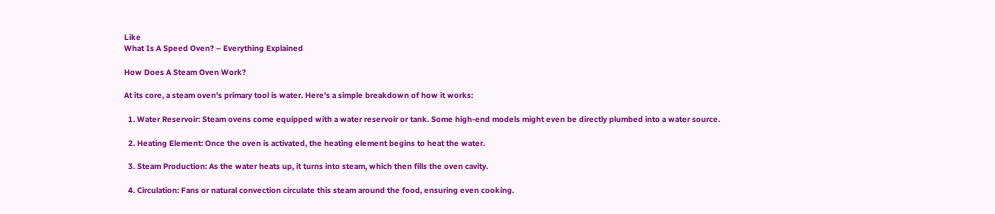Like
What Is A Speed Oven? – Everything Explained

How Does A Steam Oven Work?

At its core, a steam oven’s primary tool is water. Here’s a simple breakdown of how it works:

  1. Water Reservoir: Steam ovens come equipped with a water reservoir or tank. Some high-end models might even be directly plumbed into a water source.

  2. Heating Element: Once the oven is activated, the heating element begins to heat the water.

  3. Steam Production: As the water heats up, it turns into steam, which then fills the oven cavity.

  4. Circulation: Fans or natural convection circulate this steam around the food, ensuring even cooking.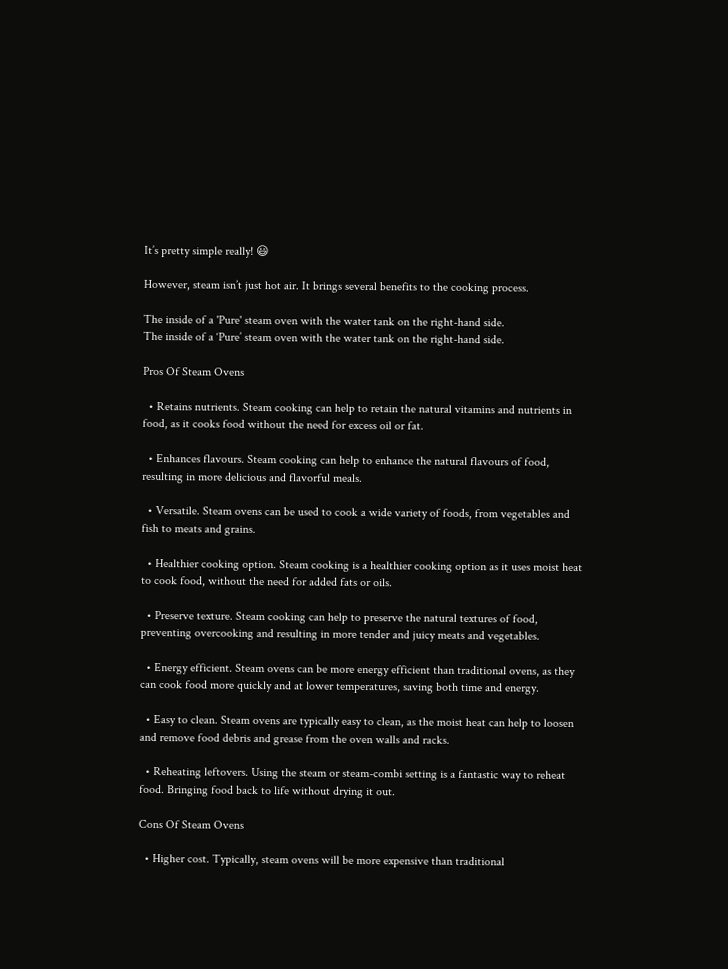It’s pretty simple really! 😃

However, steam isn’t just hot air. It brings several benefits to the cooking process.

The inside of a 'Pure' steam oven with the water tank on the right-hand side.
The inside of a ‘Pure’ steam oven with the water tank on the right-hand side.

Pros Of Steam Ovens

  • Retains nutrients. Steam cooking can help to retain the natural vitamins and nutrients in food, as it cooks food without the need for excess oil or fat.

  • Enhances flavours. Steam cooking can help to enhance the natural flavours of food, resulting in more delicious and flavorful meals.

  • Versatile. Steam ovens can be used to cook a wide variety of foods, from vegetables and fish to meats and grains.

  • Healthier cooking option. Steam cooking is a healthier cooking option as it uses moist heat to cook food, without the need for added fats or oils.

  • Preserve texture. Steam cooking can help to preserve the natural textures of food, preventing overcooking and resulting in more tender and juicy meats and vegetables.

  • Energy efficient. Steam ovens can be more energy efficient than traditional ovens, as they can cook food more quickly and at lower temperatures, saving both time and energy.

  • Easy to clean. Steam ovens are typically easy to clean, as the moist heat can help to loosen and remove food debris and grease from the oven walls and racks.

  • Reheating leftovers. Using the steam or steam-combi setting is a fantastic way to reheat food. Bringing food back to life without drying it out.

Cons Of Steam Ovens

  • Higher cost. Typically, steam ovens will be more expensive than traditional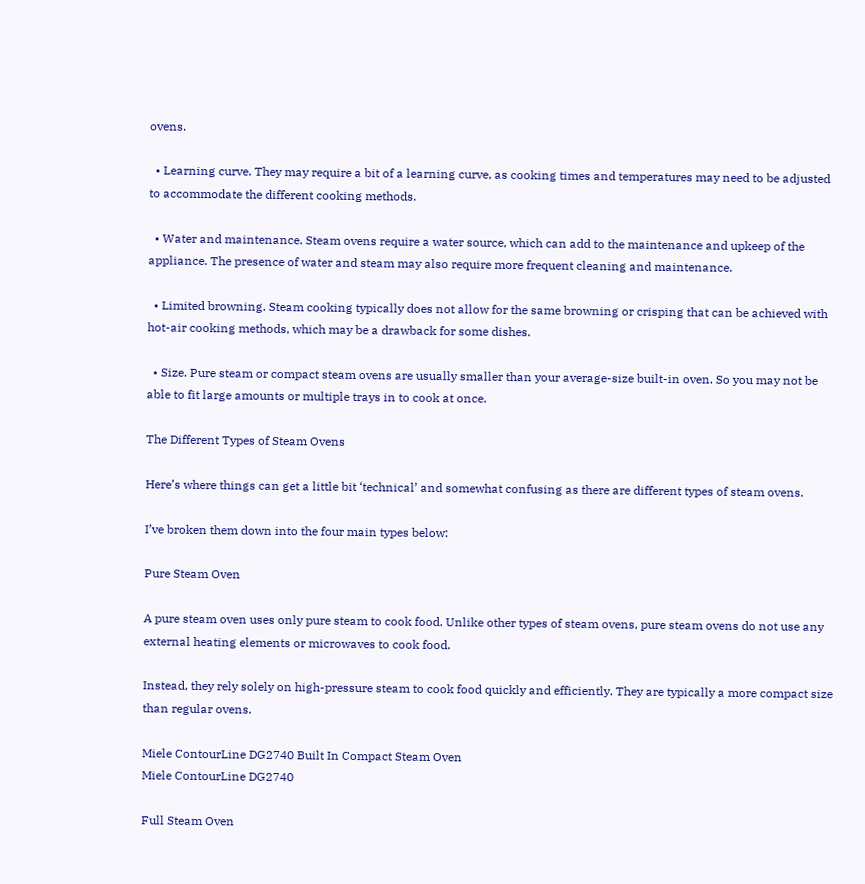ovens.

  • Learning curve. They may require a bit of a learning curve, as cooking times and temperatures may need to be adjusted to accommodate the different cooking methods.

  • Water and maintenance. Steam ovens require a water source, which can add to the maintenance and upkeep of the appliance. The presence of water and steam may also require more frequent cleaning and maintenance.

  • Limited browning. Steam cooking typically does not allow for the same browning or crisping that can be achieved with hot-air cooking methods, which may be a drawback for some dishes.

  • Size. Pure steam or compact steam ovens are usually smaller than your average-size built-in oven. So you may not be able to fit large amounts or multiple trays in to cook at once.

The Different Types of Steam Ovens

Here’s where things can get a little bit ‘technical’ and somewhat confusing as there are different types of steam ovens.

I’ve broken them down into the four main types below:

Pure Steam Oven

A pure steam oven uses only pure steam to cook food. Unlike other types of steam ovens, pure steam ovens do not use any external heating elements or microwaves to cook food.

Instead, they rely solely on high-pressure steam to cook food quickly and efficiently. They are typically a more compact size than regular ovens.

Miele ContourLine DG2740 Built In Compact Steam Oven
Miele ContourLine DG2740

Full Steam Oven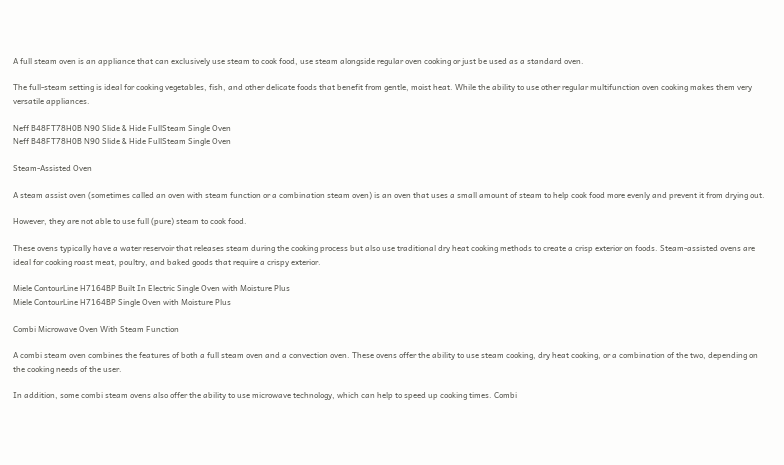A full steam oven is an appliance that can exclusively use steam to cook food, use steam alongside regular oven cooking or just be used as a standard oven.

The full-steam setting is ideal for cooking vegetables, fish, and other delicate foods that benefit from gentle, moist heat. While the ability to use other regular multifunction oven cooking makes them very versatile appliances.

Neff B48FT78H0B N90 Slide & Hide FullSteam Single Oven
Neff B48FT78H0B N90 Slide & Hide FullSteam Single Oven

Steam-Assisted Oven

A steam assist oven (sometimes called an oven with steam function or a combination steam oven) is an oven that uses a small amount of steam to help cook food more evenly and prevent it from drying out.

However, they are not able to use full (pure) steam to cook food.

These ovens typically have a water reservoir that releases steam during the cooking process but also use traditional dry heat cooking methods to create a crisp exterior on foods. Steam-assisted ovens are ideal for cooking roast meat, poultry, and baked goods that require a crispy exterior.

Miele ContourLine H7164BP Built In Electric Single Oven with Moisture Plus
Miele ContourLine H7164BP Single Oven with Moisture Plus

Combi Microwave Oven With Steam Function

A combi steam oven combines the features of both a full steam oven and a convection oven. These ovens offer the ability to use steam cooking, dry heat cooking, or a combination of the two, depending on the cooking needs of the user.

In addition, some combi steam ovens also offer the ability to use microwave technology, which can help to speed up cooking times. Combi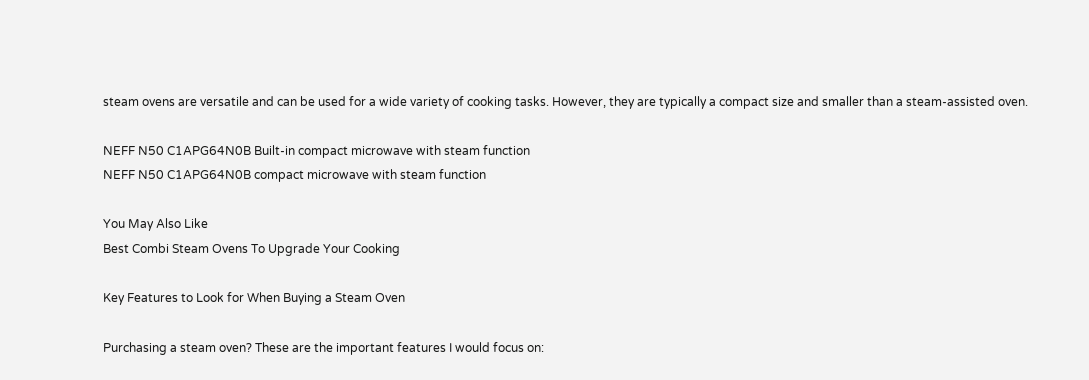steam ovens are versatile and can be used for a wide variety of cooking tasks. However, they are typically a compact size and smaller than a steam-assisted oven.

NEFF N50 C1APG64N0B Built-in compact microwave with steam function
NEFF N50 C1APG64N0B compact microwave with steam function

You May Also Like
Best Combi Steam Ovens To Upgrade Your Cooking

Key Features to Look for When Buying a Steam Oven

Purchasing a steam oven? These are the important features I would focus on: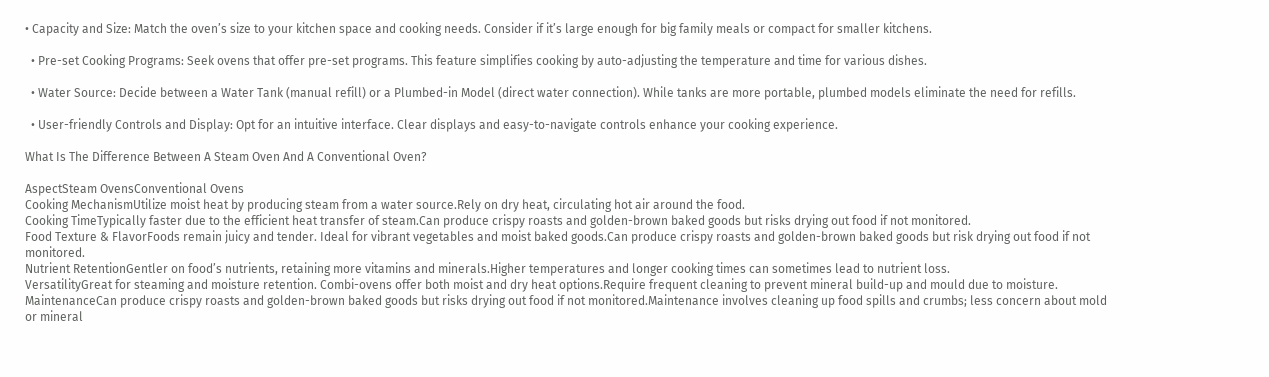• Capacity and Size: Match the oven’s size to your kitchen space and cooking needs. Consider if it’s large enough for big family meals or compact for smaller kitchens.

  • Pre-set Cooking Programs: Seek ovens that offer pre-set programs. This feature simplifies cooking by auto-adjusting the temperature and time for various dishes.

  • Water Source: Decide between a Water Tank (manual refill) or a Plumbed-in Model (direct water connection). While tanks are more portable, plumbed models eliminate the need for refills.

  • User-friendly Controls and Display: Opt for an intuitive interface. Clear displays and easy-to-navigate controls enhance your cooking experience.

What Is The Difference Between A Steam Oven And A Conventional Oven?

AspectSteam OvensConventional Ovens
Cooking MechanismUtilize moist heat by producing steam from a water source.Rely on dry heat, circulating hot air around the food.
Cooking TimeTypically faster due to the efficient heat transfer of steam.Can produce crispy roasts and golden-brown baked goods but risks drying out food if not monitored.
Food Texture & FlavorFoods remain juicy and tender. Ideal for vibrant vegetables and moist baked goods.Can produce crispy roasts and golden-brown baked goods but risk drying out food if not monitored.
Nutrient RetentionGentler on food’s nutrients, retaining more vitamins and minerals.Higher temperatures and longer cooking times can sometimes lead to nutrient loss.
VersatilityGreat for steaming and moisture retention. Combi-ovens offer both moist and dry heat options.Require frequent cleaning to prevent mineral build-up and mould due to moisture.
MaintenanceCan produce crispy roasts and golden-brown baked goods but risks drying out food if not monitored.Maintenance involves cleaning up food spills and crumbs; less concern about mold or mineral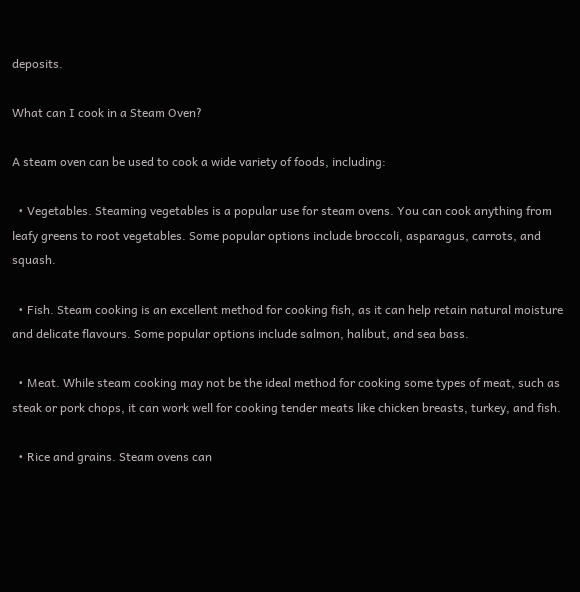deposits.

What can I cook in a Steam Oven?

A steam oven can be used to cook a wide variety of foods, including:

  • Vegetables. Steaming vegetables is a popular use for steam ovens. You can cook anything from leafy greens to root vegetables. Some popular options include broccoli, asparagus, carrots, and squash.

  • Fish. Steam cooking is an excellent method for cooking fish, as it can help retain natural moisture and delicate flavours. Some popular options include salmon, halibut, and sea bass.

  • Meat. While steam cooking may not be the ideal method for cooking some types of meat, such as steak or pork chops, it can work well for cooking tender meats like chicken breasts, turkey, and fish.

  • Rice and grains. Steam ovens can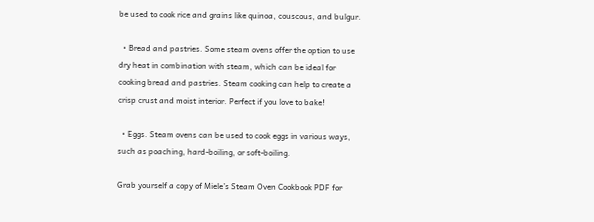be used to cook rice and grains like quinoa, couscous, and bulgur.

  • Bread and pastries. Some steam ovens offer the option to use dry heat in combination with steam, which can be ideal for cooking bread and pastries. Steam cooking can help to create a crisp crust and moist interior. Perfect if you love to bake!

  • Eggs. Steam ovens can be used to cook eggs in various ways, such as poaching, hard-boiling, or soft-boiling.

Grab yourself a copy of Miele’s Steam Oven Cookbook PDF for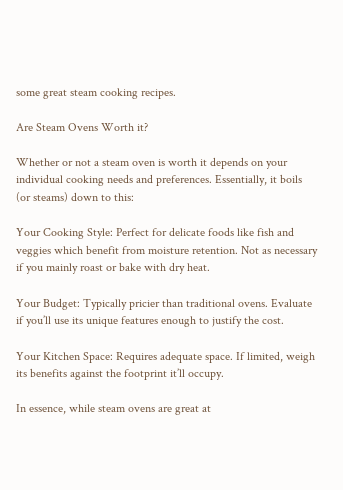some great steam cooking recipes.

Are Steam Ovens Worth it?

Whether or not a steam oven is worth it depends on your individual cooking needs and preferences. Essentially, it boils (or steams) down to this:

Your Cooking Style: Perfect for delicate foods like fish and veggies which benefit from moisture retention. Not as necessary if you mainly roast or bake with dry heat.

Your Budget: Typically pricier than traditional ovens. Evaluate if you’ll use its unique features enough to justify the cost.

Your Kitchen Space: Requires adequate space. If limited, weigh its benefits against the footprint it’ll occupy.

In essence, while steam ovens are great at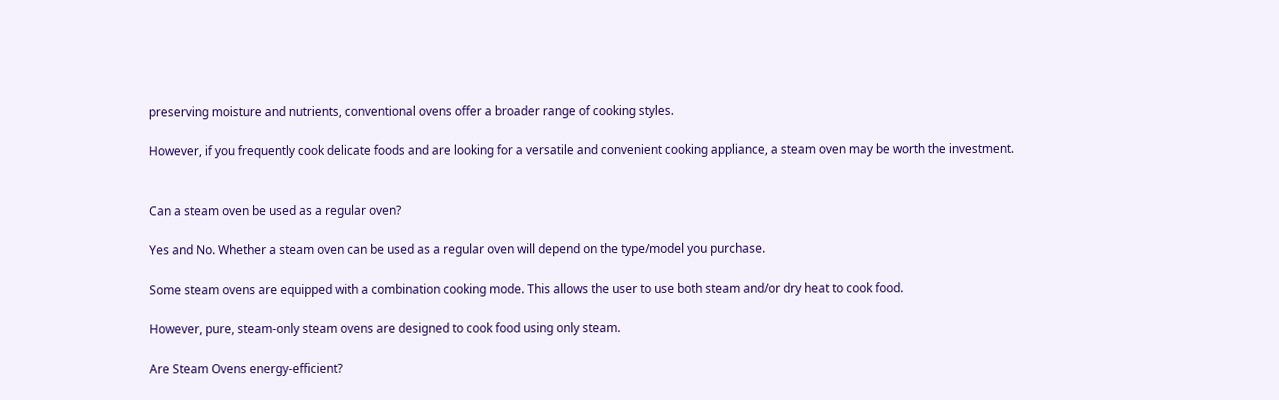preserving moisture and nutrients, conventional ovens offer a broader range of cooking styles.

However, if you frequently cook delicate foods and are looking for a versatile and convenient cooking appliance, a steam oven may be worth the investment.


Can a steam oven be used as a regular oven?

Yes and No. Whether a steam oven can be used as a regular oven will depend on the type/model you purchase.

Some steam ovens are equipped with a combination cooking mode. This allows the user to use both steam and/or dry heat to cook food.

However, pure, steam-only steam ovens are designed to cook food using only steam.

Are Steam Ovens energy-efficient?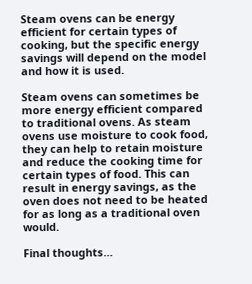Steam ovens can be energy efficient for certain types of cooking, but the specific energy savings will depend on the model and how it is used.

Steam ovens can sometimes be more energy efficient compared to traditional ovens. As steam ovens use moisture to cook food, they can help to retain moisture and reduce the cooking time for certain types of food. This can result in energy savings, as the oven does not need to be heated for as long as a traditional oven would.

Final thoughts…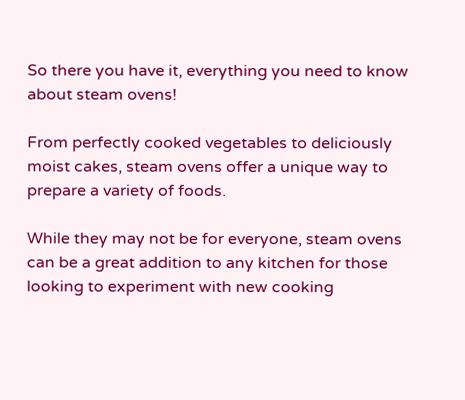So there you have it, everything you need to know about steam ovens!

From perfectly cooked vegetables to deliciously moist cakes, steam ovens offer a unique way to prepare a variety of foods.

While they may not be for everyone, steam ovens can be a great addition to any kitchen for those looking to experiment with new cooking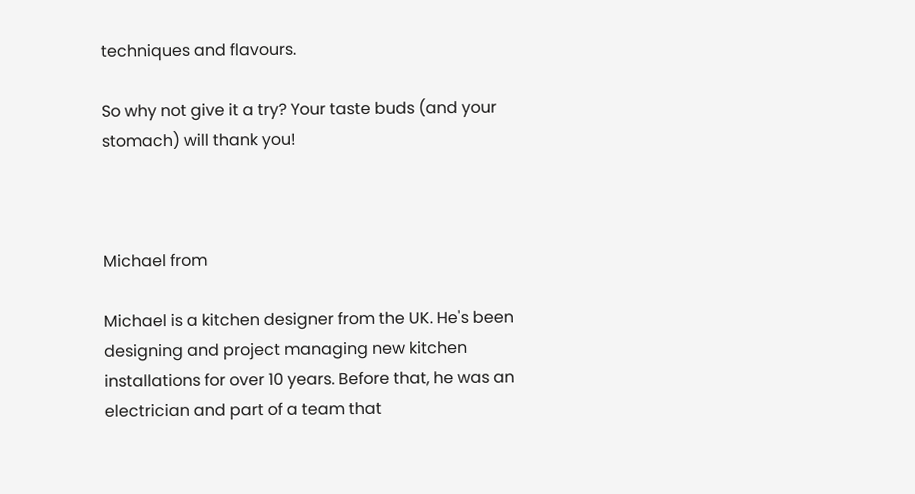techniques and flavours.

So why not give it a try? Your taste buds (and your stomach) will thank you!



Michael from

Michael is a kitchen designer from the UK. He's been designing and project managing new kitchen installations for over 10 years. Before that, he was an electrician and part of a team that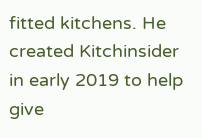fitted kitchens. He created Kitchinsider in early 2019 to help give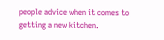people advice when it comes to getting a new kitchen.